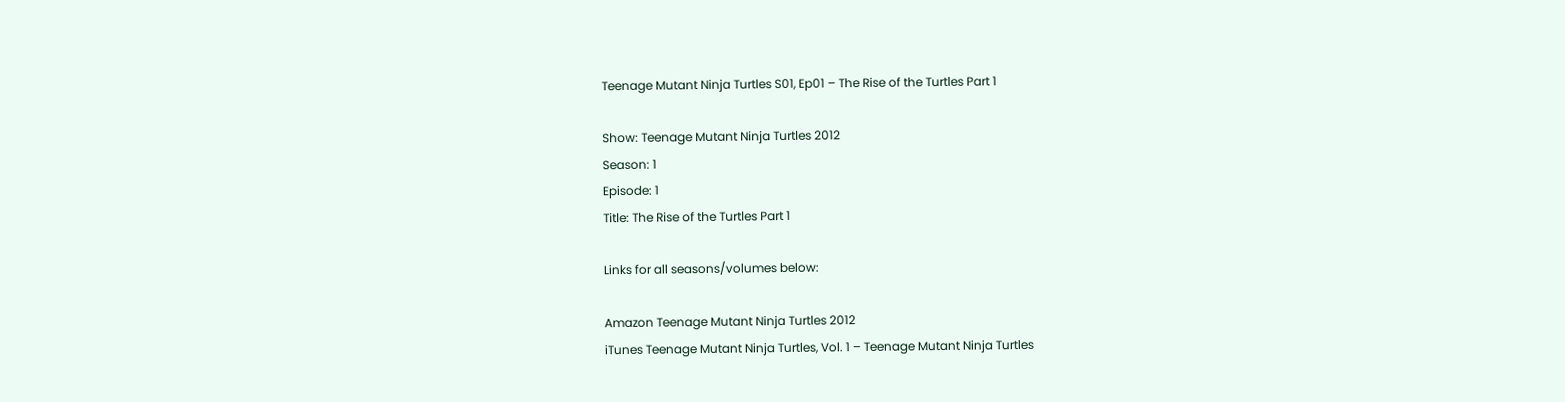Teenage Mutant Ninja Turtles S01, Ep01 – The Rise of the Turtles Part 1

Show: Teenage Mutant Ninja Turtles 2012
Season: 1
Episode: 1
Title: The Rise of the Turtles Part 1

Links for all seasons/volumes below:

Amazon Teenage Mutant Ninja Turtles 2012
iTunes Teenage Mutant Ninja Turtles, Vol. 1 – Teenage Mutant Ninja Turtles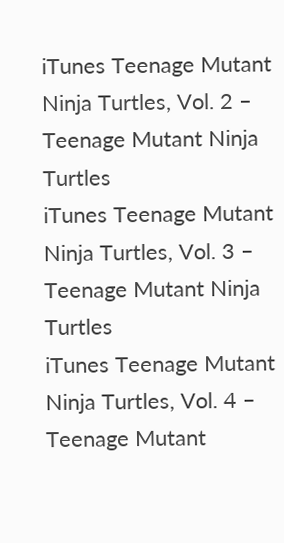iTunes Teenage Mutant Ninja Turtles, Vol. 2 – Teenage Mutant Ninja Turtles
iTunes Teenage Mutant Ninja Turtles, Vol. 3 – Teenage Mutant Ninja Turtles
iTunes Teenage Mutant Ninja Turtles, Vol. 4 – Teenage Mutant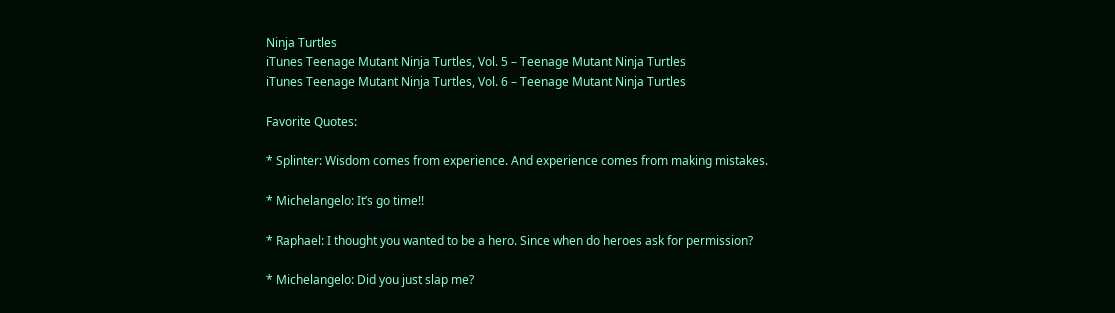Ninja Turtles
iTunes Teenage Mutant Ninja Turtles, Vol. 5 – Teenage Mutant Ninja Turtles
iTunes Teenage Mutant Ninja Turtles, Vol. 6 – Teenage Mutant Ninja Turtles

Favorite Quotes:

* Splinter: Wisdom comes from experience. And experience comes from making mistakes.

* Michelangelo: It’s go time!!

* Raphael: I thought you wanted to be a hero. Since when do heroes ask for permission?

* Michelangelo: Did you just slap me?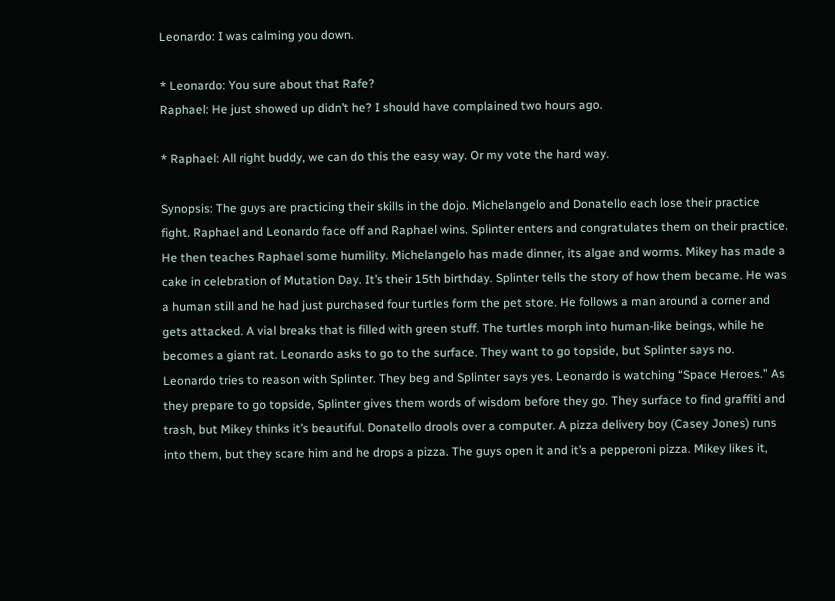Leonardo: I was calming you down.

* Leonardo: You sure about that Rafe?
Raphael: He just showed up didn’t he? I should have complained two hours ago.

* Raphael: All right buddy, we can do this the easy way. Or my vote the hard way.

Synopsis: The guys are practicing their skills in the dojo. Michelangelo and Donatello each lose their practice fight. Raphael and Leonardo face off and Raphael wins. Splinter enters and congratulates them on their practice. He then teaches Raphael some humility. Michelangelo has made dinner, its algae and worms. Mikey has made a cake in celebration of Mutation Day. It’s their 15th birthday. Splinter tells the story of how them became. He was a human still and he had just purchased four turtles form the pet store. He follows a man around a corner and gets attacked. A vial breaks that is filled with green stuff. The turtles morph into human-like beings, while he becomes a giant rat. Leonardo asks to go to the surface. They want to go topside, but Splinter says no. Leonardo tries to reason with Splinter. They beg and Splinter says yes. Leonardo is watching “Space Heroes.” As they prepare to go topside, Splinter gives them words of wisdom before they go. They surface to find graffiti and trash, but Mikey thinks it’s beautiful. Donatello drools over a computer. A pizza delivery boy (Casey Jones) runs into them, but they scare him and he drops a pizza. The guys open it and it’s a pepperoni pizza. Mikey likes it,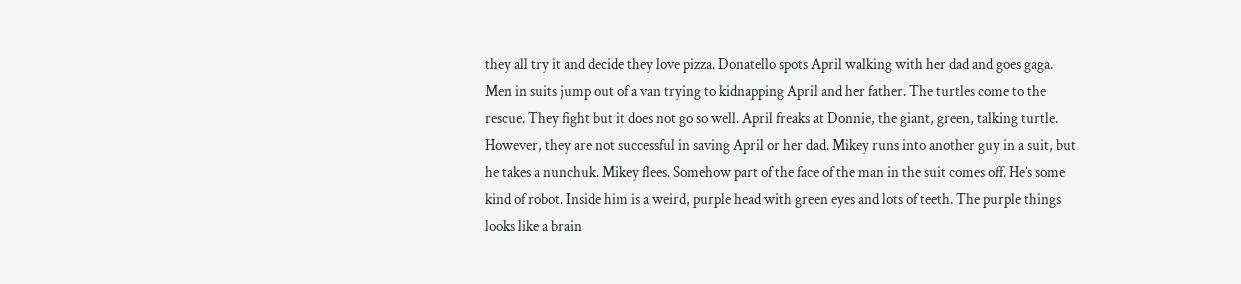they all try it and decide they love pizza. Donatello spots April walking with her dad and goes gaga. Men in suits jump out of a van trying to kidnapping April and her father. The turtles come to the rescue. They fight but it does not go so well. April freaks at Donnie, the giant, green, talking turtle. However, they are not successful in saving April or her dad. Mikey runs into another guy in a suit, but he takes a nunchuk. Mikey flees. Somehow part of the face of the man in the suit comes off. He’s some kind of robot. Inside him is a weird, purple head with green eyes and lots of teeth. The purple things looks like a brain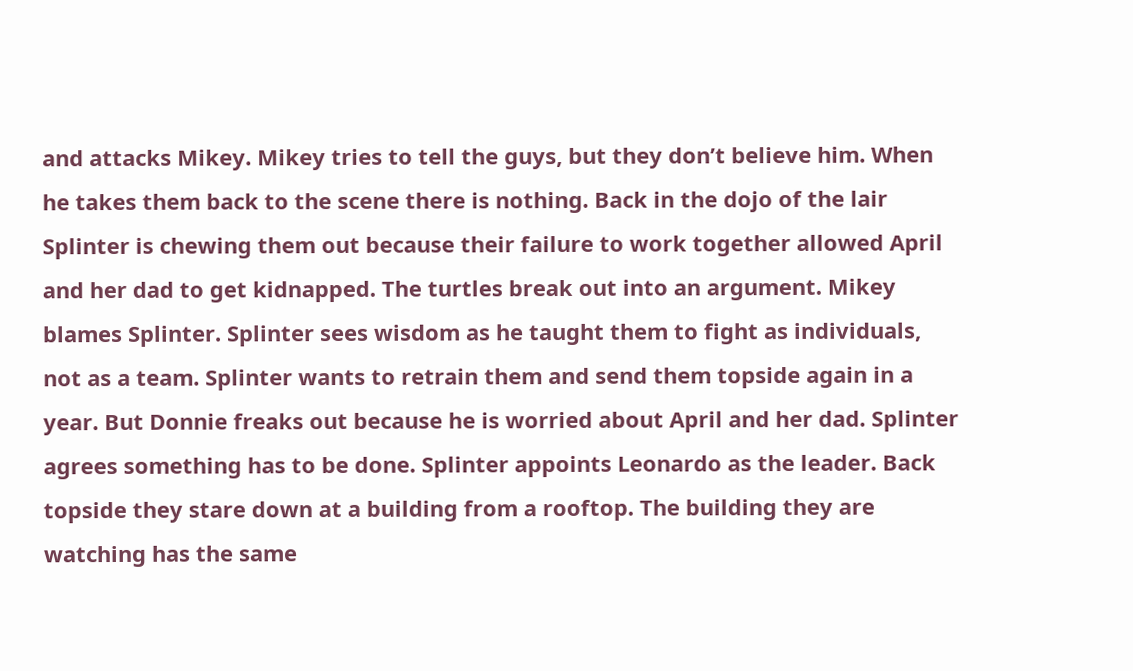and attacks Mikey. Mikey tries to tell the guys, but they don’t believe him. When he takes them back to the scene there is nothing. Back in the dojo of the lair Splinter is chewing them out because their failure to work together allowed April and her dad to get kidnapped. The turtles break out into an argument. Mikey blames Splinter. Splinter sees wisdom as he taught them to fight as individuals, not as a team. Splinter wants to retrain them and send them topside again in a year. But Donnie freaks out because he is worried about April and her dad. Splinter agrees something has to be done. Splinter appoints Leonardo as the leader. Back topside they stare down at a building from a rooftop. The building they are watching has the same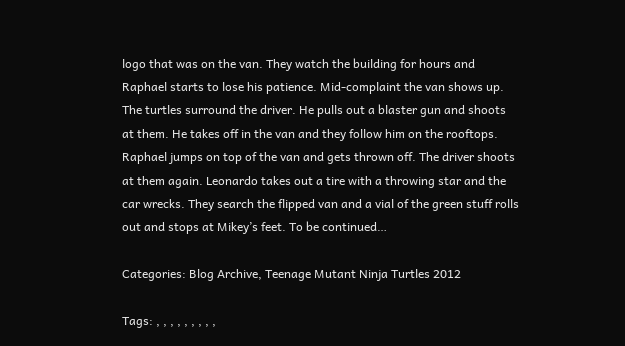logo that was on the van. They watch the building for hours and Raphael starts to lose his patience. Mid-complaint the van shows up. The turtles surround the driver. He pulls out a blaster gun and shoots at them. He takes off in the van and they follow him on the rooftops. Raphael jumps on top of the van and gets thrown off. The driver shoots at them again. Leonardo takes out a tire with a throwing star and the car wrecks. They search the flipped van and a vial of the green stuff rolls out and stops at Mikey’s feet. To be continued…

Categories: Blog Archive, Teenage Mutant Ninja Turtles 2012

Tags: , , , , , , , , ,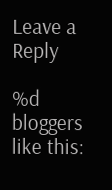Leave a Reply

%d bloggers like this: